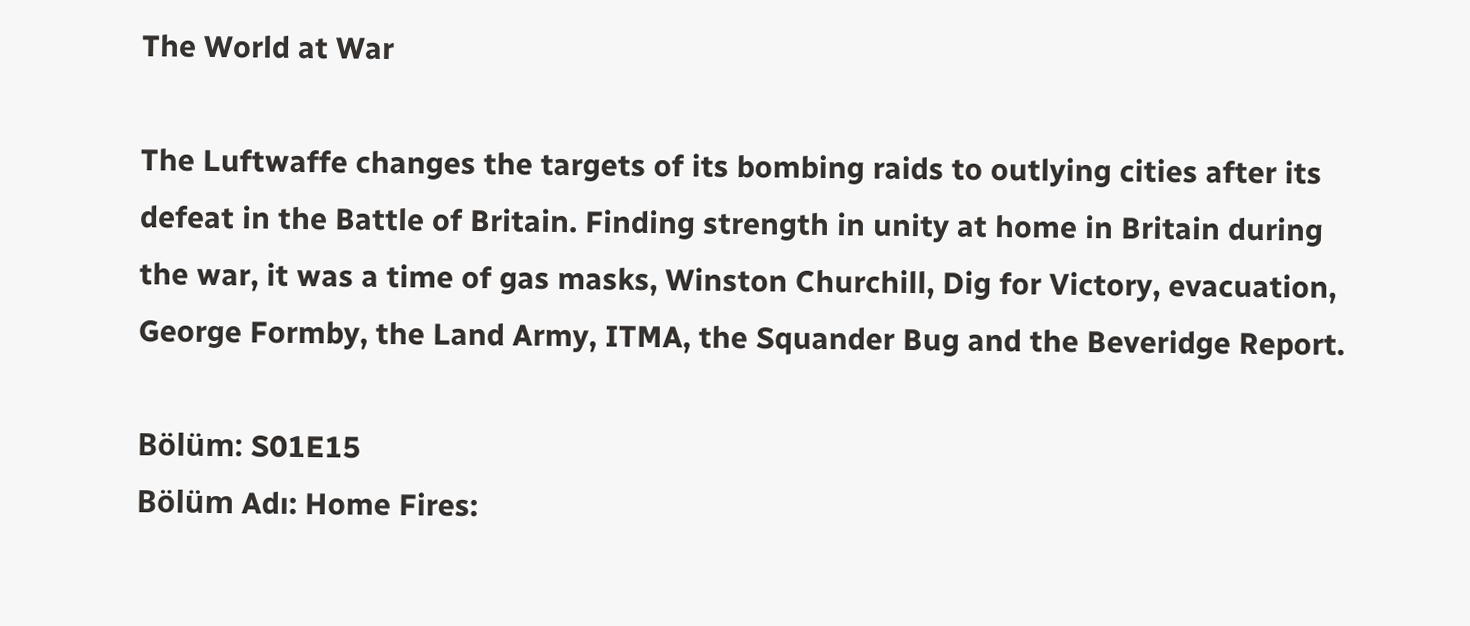The World at War

The Luftwaffe changes the targets of its bombing raids to outlying cities after its defeat in the Battle of Britain. Finding strength in unity at home in Britain during the war, it was a time of gas masks, Winston Churchill, Dig for Victory, evacuation, George Formby, the Land Army, ITMA, the Squander Bug and the Beveridge Report.

Bölüm: S01E15
Bölüm Adı: Home Fires: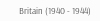Britain (1940 - 1944)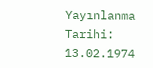Yayınlanma Tarihi: 13.02.1974